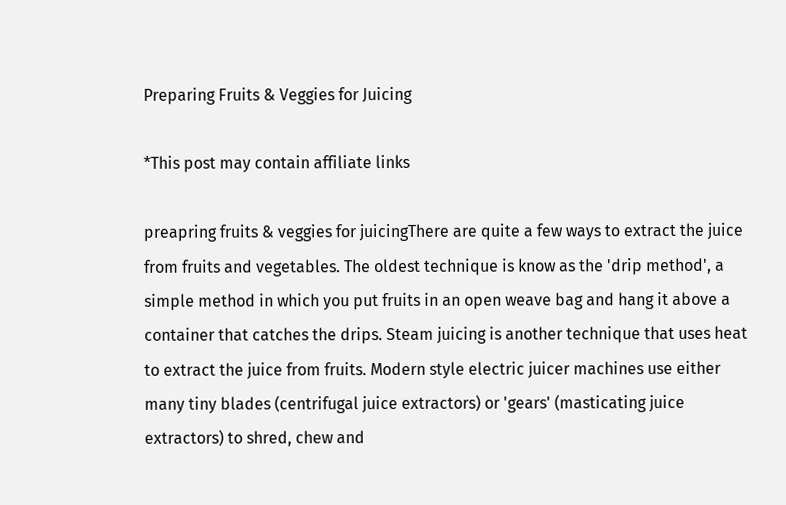Preparing Fruits & Veggies for Juicing

*This post may contain affiliate links

preapring fruits & veggies for juicingThere are quite a few ways to extract the juice from fruits and vegetables. The oldest technique is know as the 'drip method', a simple method in which you put fruits in an open weave bag and hang it above a container that catches the drips. Steam juicing is another technique that uses heat to extract the juice from fruits. Modern style electric juicer machines use either many tiny blades (centrifugal juice extractors) or 'gears' (masticating juice extractors) to shred, chew and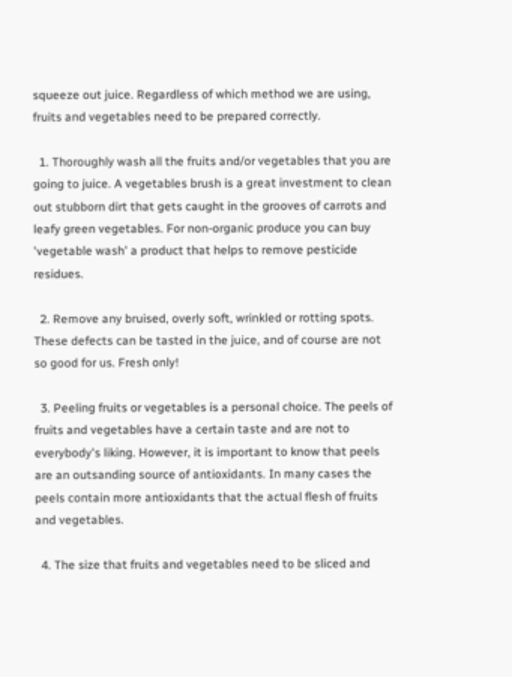squeeze out juice. Regardless of which method we are using, fruits and vegetables need to be prepared correctly.

  1. Thoroughly wash all the fruits and/or vegetables that you are going to juice. A vegetables brush is a great investment to clean out stubborn dirt that gets caught in the grooves of carrots and leafy green vegetables. For non-organic produce you can buy 'vegetable wash' a product that helps to remove pesticide residues.

  2. Remove any bruised, overly soft, wrinkled or rotting spots. These defects can be tasted in the juice, and of course are not so good for us. Fresh only!

  3. Peeling fruits or vegetables is a personal choice. The peels of fruits and vegetables have a certain taste and are not to everybody's liking. However, it is important to know that peels are an outsanding source of antioxidants. In many cases the peels contain more antioxidants that the actual flesh of fruits and vegetables.

  4. The size that fruits and vegetables need to be sliced and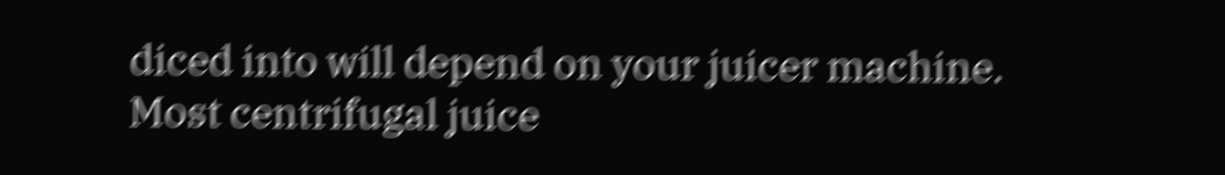diced into will depend on your juicer machine. Most centrifugal juice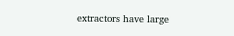extractors have large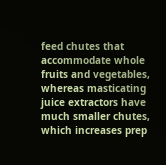feed chutes that accommodate whole fruits and vegetables, whereas masticating juice extractors have much smaller chutes, which increases prep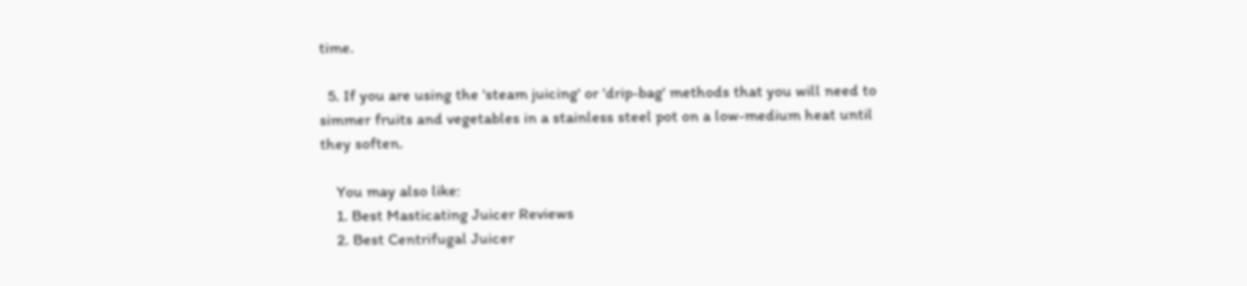time.

  5. If you are using the 'steam juicing' or 'drip-bag' methods that you will need to simmer fruits and vegetables in a stainless steel pot on a low-medium heat until they soften.

    You may also like:
    1. Best Masticating Juicer Reviews
    2. Best Centrifugal Juicer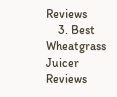Reviews
    3. Best Wheatgrass Juicer Reviews